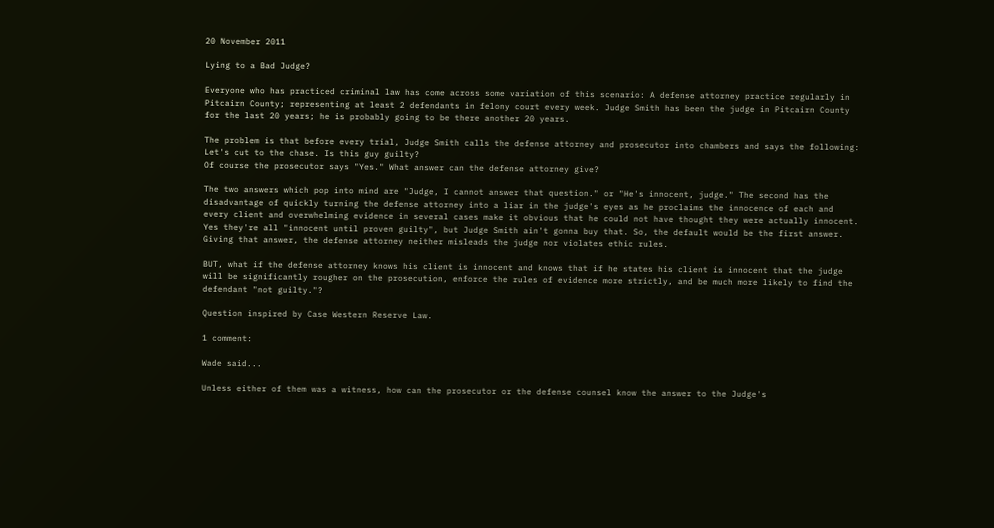20 November 2011

Lying to a Bad Judge?

Everyone who has practiced criminal law has come across some variation of this scenario: A defense attorney practice regularly in Pitcairn County; representing at least 2 defendants in felony court every week. Judge Smith has been the judge in Pitcairn County for the last 20 years; he is probably going to be there another 20 years.

The problem is that before every trial, Judge Smith calls the defense attorney and prosecutor into chambers and says the following:
Let's cut to the chase. Is this guy guilty?
Of course the prosecutor says "Yes." What answer can the defense attorney give?

The two answers which pop into mind are "Judge, I cannot answer that question." or "He's innocent, judge." The second has the disadvantage of quickly turning the defense attorney into a liar in the judge's eyes as he proclaims the innocence of each and every client and overwhelming evidence in several cases make it obvious that he could not have thought they were actually innocent. Yes they're all "innocent until proven guilty", but Judge Smith ain't gonna buy that. So, the default would be the first answer. Giving that answer, the defense attorney neither misleads the judge nor violates ethic rules.

BUT, what if the defense attorney knows his client is innocent and knows that if he states his client is innocent that the judge will be significantly rougher on the prosecution, enforce the rules of evidence more strictly, and be much more likely to find the defendant "not guilty."?

Question inspired by Case Western Reserve Law.

1 comment:

Wade said...

Unless either of them was a witness, how can the prosecutor or the defense counsel know the answer to the Judge's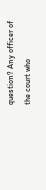question? Any officer of the court who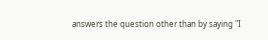answers the question other than by saying "I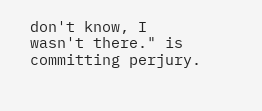don't know, I wasn't there." is committing perjury.